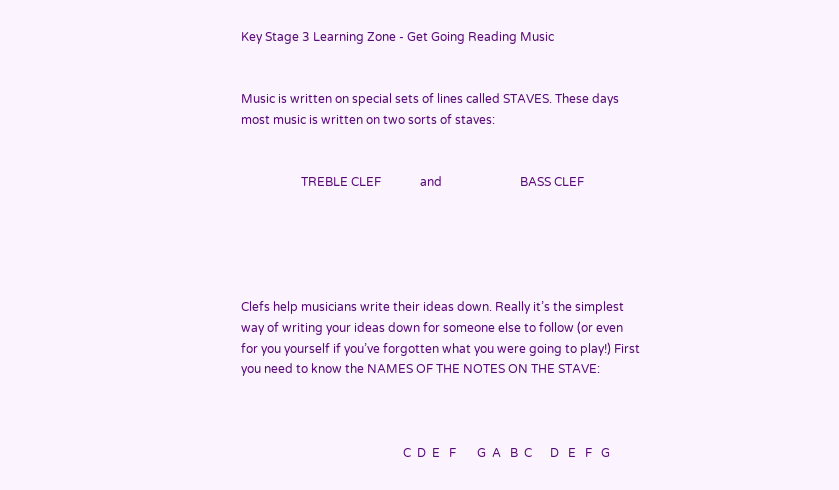Key Stage 3 Learning Zone - Get Going Reading Music


Music is written on special sets of lines called STAVES. These days most music is written on two sorts of staves:


                    TREBLE CLEF             and                          BASS CLEF





Clefs help musicians write their ideas down. Really it’s the simplest way of writing your ideas down for someone else to follow (or even for you yourself if you’ve forgotten what you were going to play!) First you need to know the NAMES OF THE NOTES ON THE STAVE:



                                                      C  D  E   F       G  A   B  C      D   E   F   G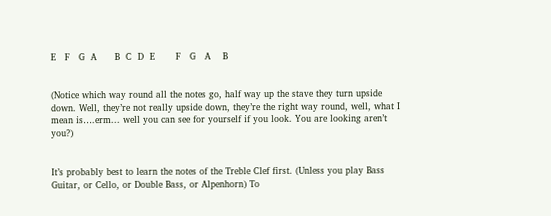E   F   G  A      B  C  D  E       F   G   A    B


(Notice which way round all the notes go, half way up the stave they turn upside down. Well, they’re not really upside down, they’re the right way round, well, what I mean is….erm... well you can see for yourself if you look. You are looking aren’t you?)


It’s probably best to learn the notes of the Treble Clef first. (Unless you play Bass Guitar, or Cello, or Double Bass, or Alpenhorn) To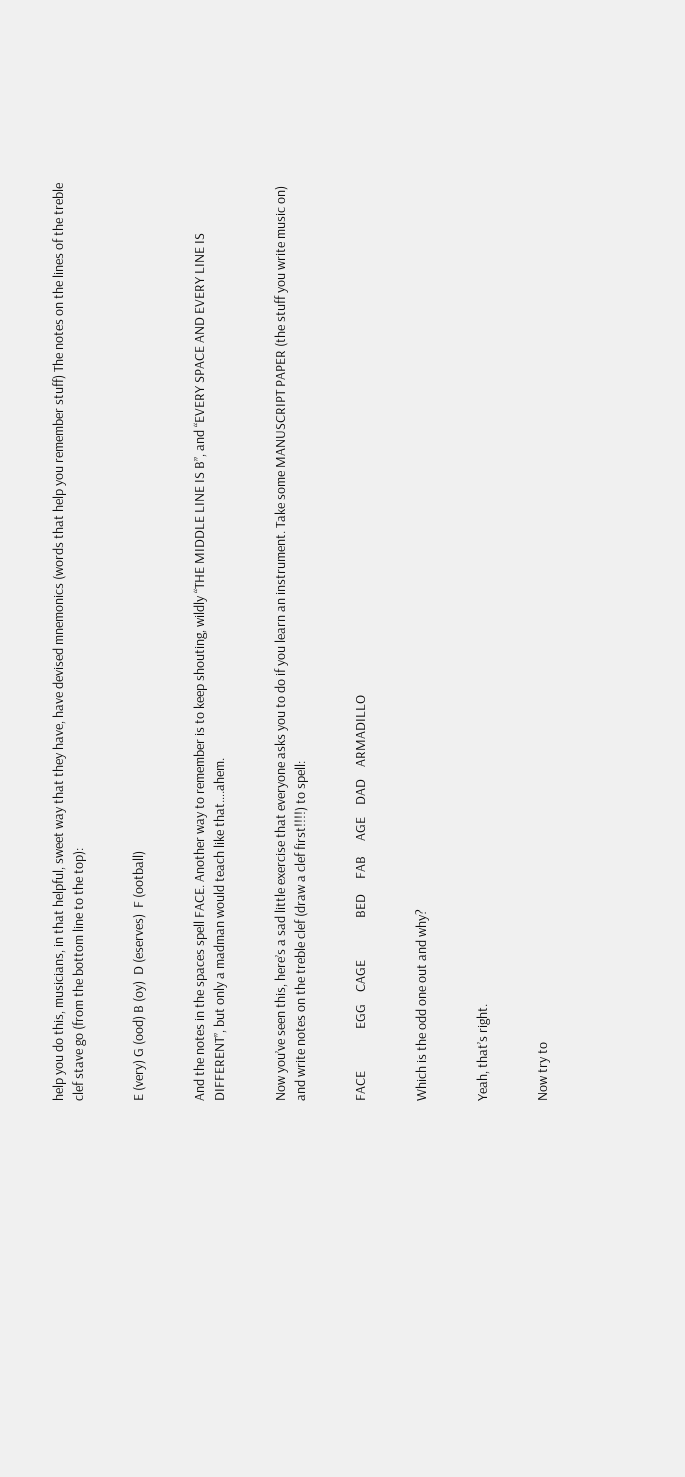help you do this, musicians, in that helpful, sweet way that they have, have devised mnemonics (words that help you remember stuff) The notes on the lines of the treble clef stave go (from the bottom line to the top):


E (very) G (ood) B (oy)  D (eserves)  F (ootball)


And the notes in the spaces spell FACE. Another way to remember is to keep shouting, wildly “THE MIDDLE LINE IS B”, and “EVERY SPACE AND EVERY LINE IS DIFFERENT”, but only a madman would teach like that….ahem.


Now you’ve seen this, here’s a sad little exercise that everyone asks you to do if you learn an instrument. Take some MANUSCRIPT PAPER (the stuff you write music on) and write notes on the treble clef (draw a clef first!!!!) to spell:


FACE              EGG    CAGE              BED     FAB     AGE    DAD    ARMADILLO


Which is the odd one out and why?


Yeah, that’s right.


Now try to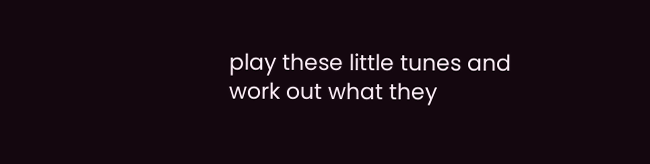play these little tunes and work out what they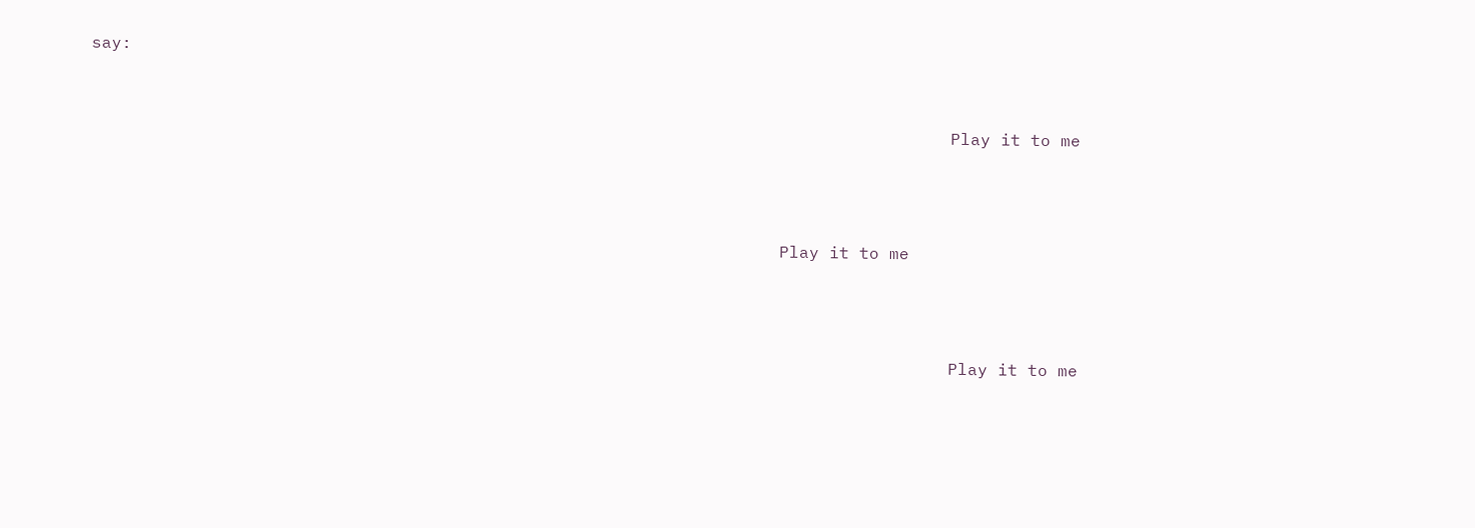say:


                                                                                      Play it to me



                                                                     Play it to me



                                                                                      Play it to me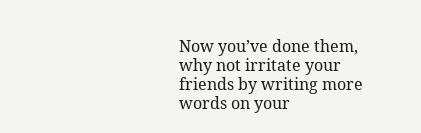Now you’ve done them, why not irritate your friends by writing more words on your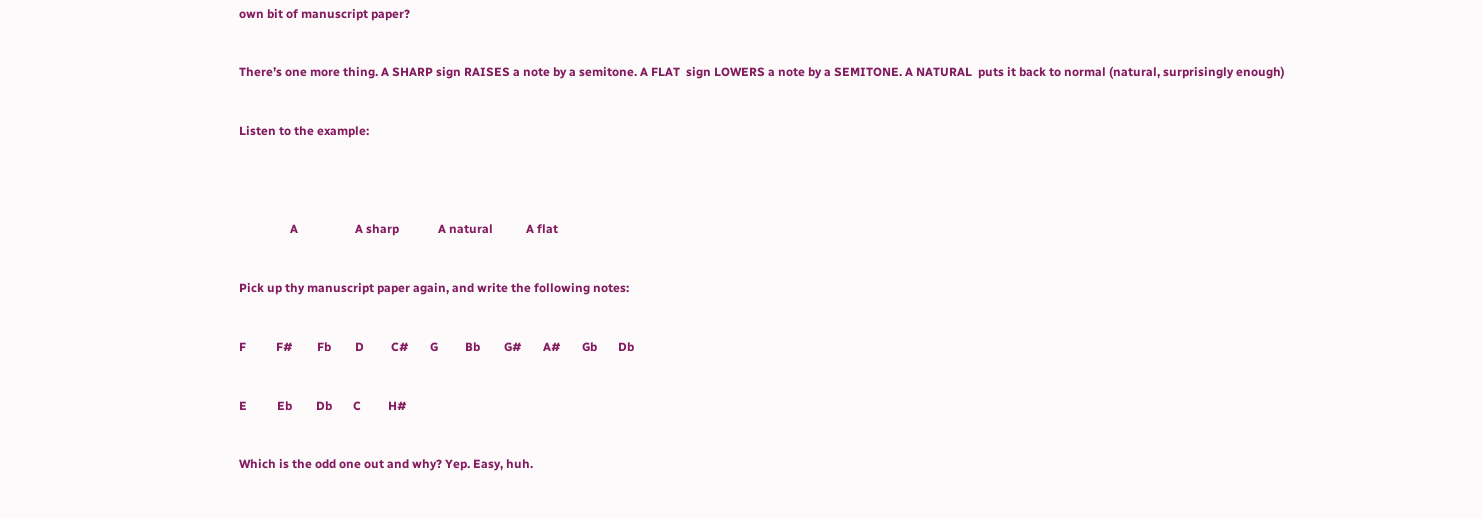own bit of manuscript paper?


There’s one more thing. A SHARP sign RAISES a note by a semitone. A FLAT  sign LOWERS a note by a SEMITONE. A NATURAL  puts it back to normal (natural, surprisingly enough)


Listen to the example:




                 A                   A sharp             A natural           A flat


Pick up thy manuscript paper again, and write the following notes:


F          F#        Fb        D         C#       G         Bb        G#       A#       Gb       Db


E          Eb        Db       C         H#


Which is the odd one out and why? Yep. Easy, huh.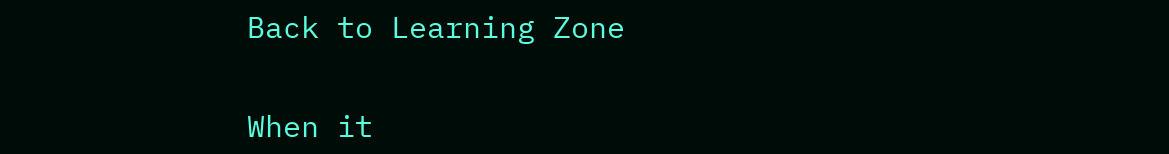Back to Learning Zone


When it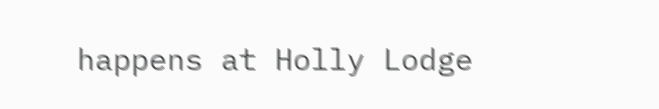happens at Holly Lodge